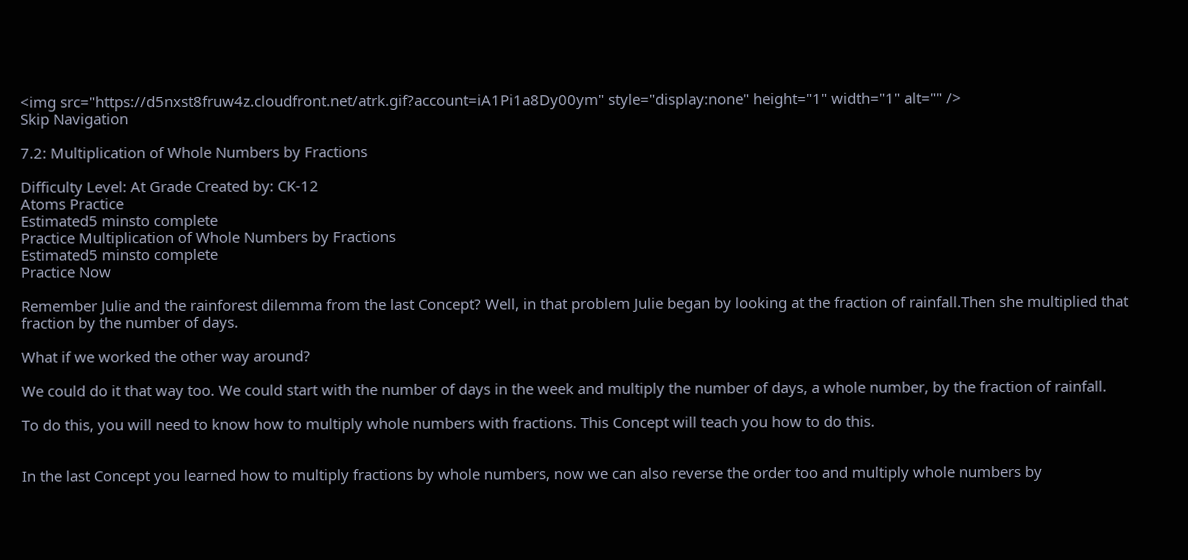<img src="https://d5nxst8fruw4z.cloudfront.net/atrk.gif?account=iA1Pi1a8Dy00ym" style="display:none" height="1" width="1" alt="" />
Skip Navigation

7.2: Multiplication of Whole Numbers by Fractions

Difficulty Level: At Grade Created by: CK-12
Atoms Practice
Estimated5 minsto complete
Practice Multiplication of Whole Numbers by Fractions
Estimated5 minsto complete
Practice Now

Remember Julie and the rainforest dilemma from the last Concept? Well, in that problem Julie began by looking at the fraction of rainfall.Then she multiplied that fraction by the number of days.

What if we worked the other way around?

We could do it that way too. We could start with the number of days in the week and multiply the number of days, a whole number, by the fraction of rainfall.

To do this, you will need to know how to multiply whole numbers with fractions. This Concept will teach you how to do this.


In the last Concept you learned how to multiply fractions by whole numbers, now we can also reverse the order too and multiply whole numbers by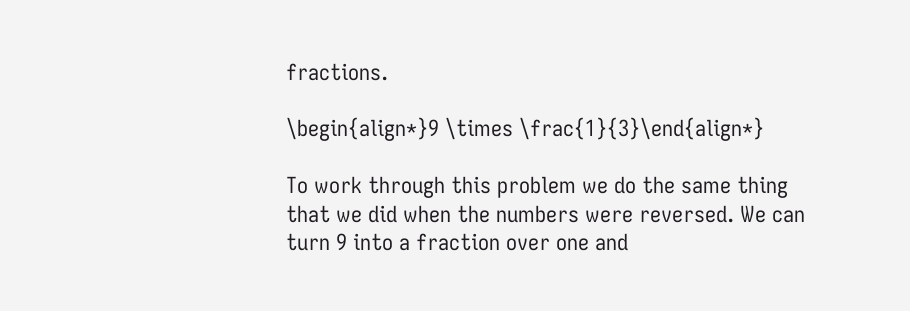fractions.

\begin{align*}9 \times \frac{1}{3}\end{align*}

To work through this problem we do the same thing that we did when the numbers were reversed. We can turn 9 into a fraction over one and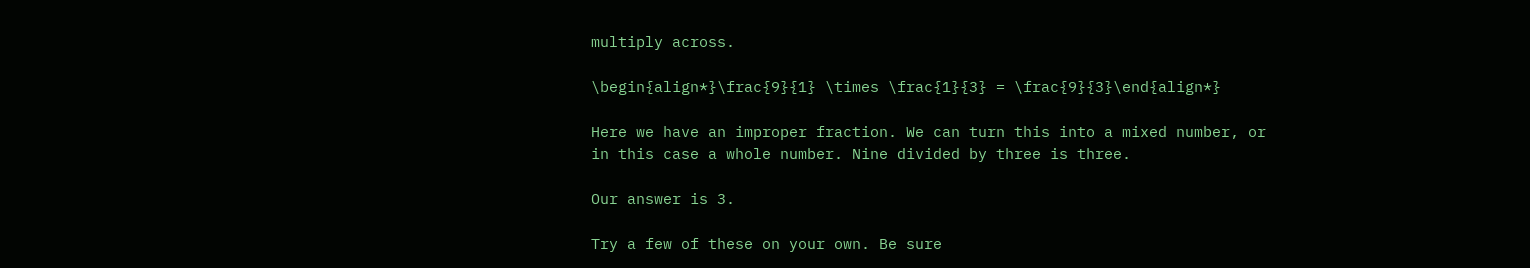multiply across.

\begin{align*}\frac{9}{1} \times \frac{1}{3} = \frac{9}{3}\end{align*}

Here we have an improper fraction. We can turn this into a mixed number, or in this case a whole number. Nine divided by three is three.

Our answer is 3.

Try a few of these on your own. Be sure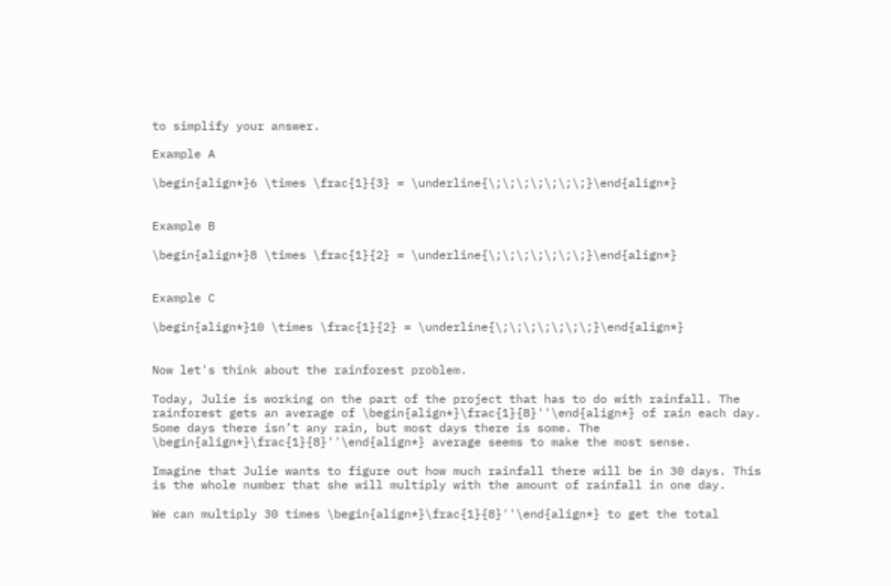to simplify your answer.

Example A

\begin{align*}6 \times \frac{1}{3} = \underline{\;\;\;\;\;\;\;}\end{align*}


Example B

\begin{align*}8 \times \frac{1}{2} = \underline{\;\;\;\;\;\;\;}\end{align*}


Example C

\begin{align*}10 \times \frac{1}{2} = \underline{\;\;\;\;\;\;\;}\end{align*}


Now let's think about the rainforest problem.

Today, Julie is working on the part of the project that has to do with rainfall. The rainforest gets an average of \begin{align*}\frac{1}{8}''\end{align*} of rain each day. Some days there isn’t any rain, but most days there is some. The \begin{align*}\frac{1}{8}''\end{align*} average seems to make the most sense.

Imagine that Julie wants to figure out how much rainfall there will be in 30 days. This is the whole number that she will multiply with the amount of rainfall in one day.

We can multiply 30 times \begin{align*}\frac{1}{8}''\end{align*} to get the total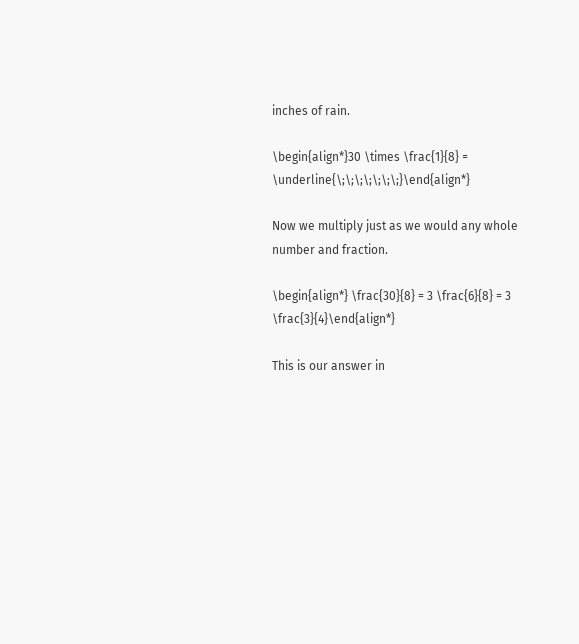inches of rain.

\begin{align*}30 \times \frac{1}{8} = \underline{\;\;\;\;\;\;\;}\end{align*}

Now we multiply just as we would any whole number and fraction.

\begin{align*} \frac{30}{8} = 3 \frac{6}{8} = 3 \frac{3}{4}\end{align*}

This is our answer in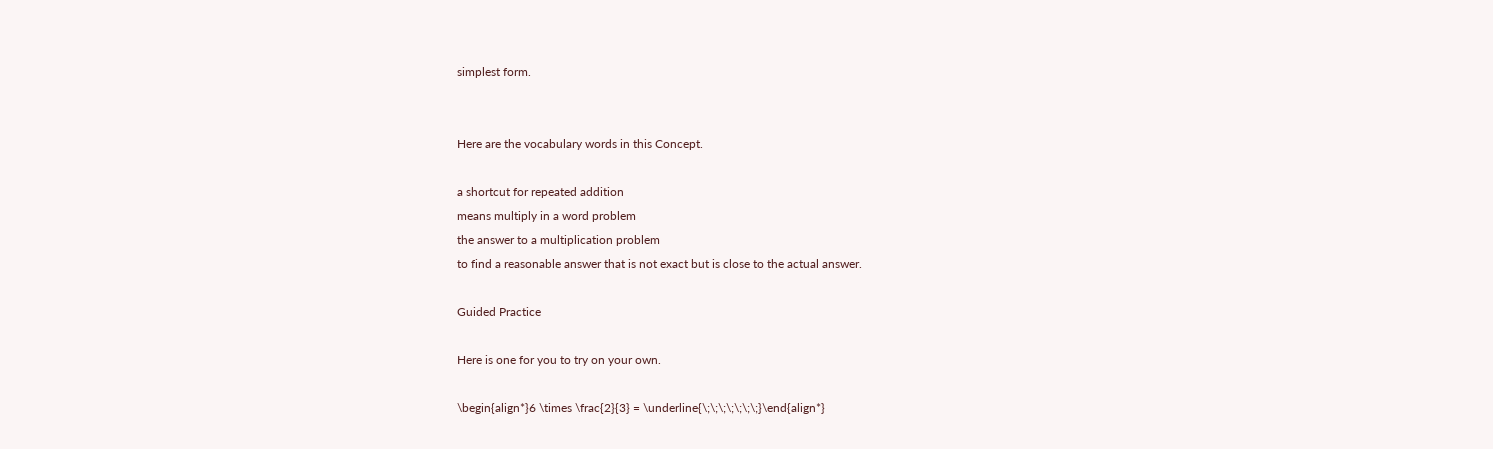simplest form.


Here are the vocabulary words in this Concept.

a shortcut for repeated addition
means multiply in a word problem
the answer to a multiplication problem
to find a reasonable answer that is not exact but is close to the actual answer.

Guided Practice

Here is one for you to try on your own.

\begin{align*}6 \times \frac{2}{3} = \underline{\;\;\;\;\;\;\;}\end{align*}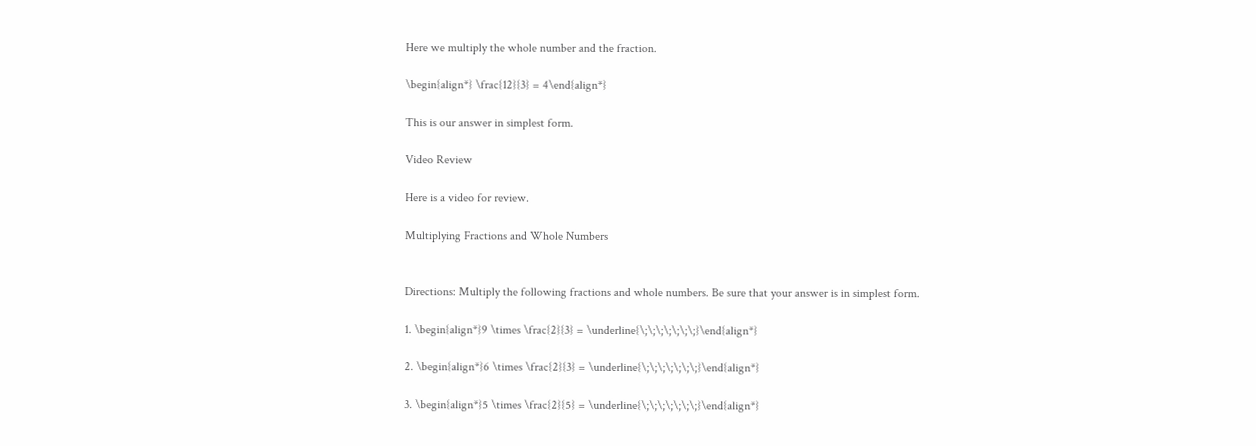Here we multiply the whole number and the fraction.

\begin{align*} \frac{12}{3} = 4\end{align*}

This is our answer in simplest form.

Video Review

Here is a video for review.

Multiplying Fractions and Whole Numbers


Directions: Multiply the following fractions and whole numbers. Be sure that your answer is in simplest form.

1. \begin{align*}9 \times \frac{2}{3} = \underline{\;\;\;\;\;\;\;}\end{align*}

2. \begin{align*}6 \times \frac{2}{3} = \underline{\;\;\;\;\;\;\;}\end{align*}

3. \begin{align*}5 \times \frac{2}{5} = \underline{\;\;\;\;\;\;\;}\end{align*}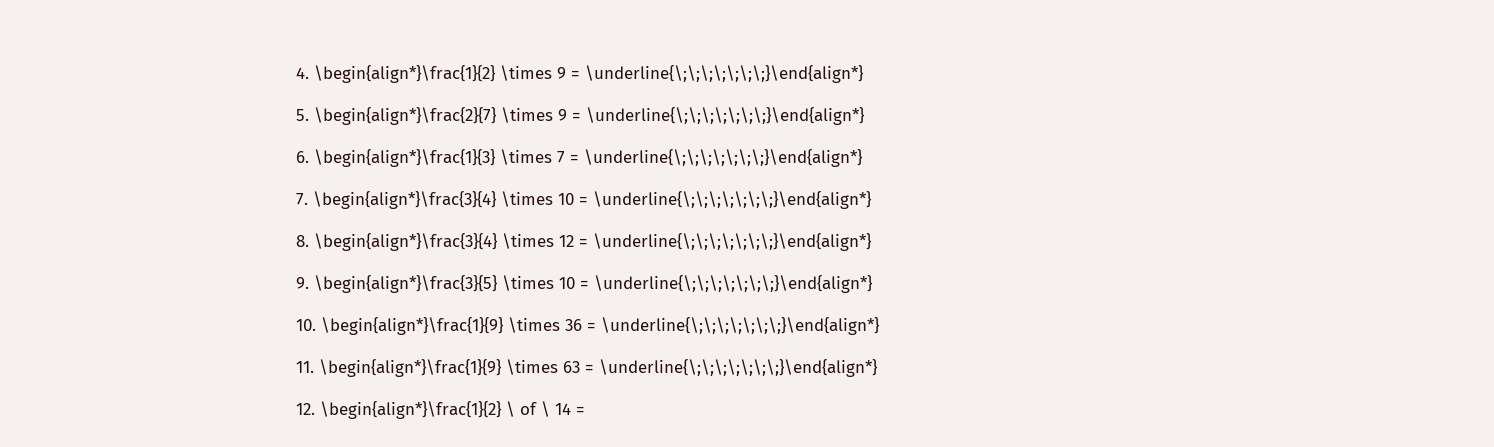4. \begin{align*}\frac{1}{2} \times 9 = \underline{\;\;\;\;\;\;\;}\end{align*}

5. \begin{align*}\frac{2}{7} \times 9 = \underline{\;\;\;\;\;\;\;}\end{align*}

6. \begin{align*}\frac{1}{3} \times 7 = \underline{\;\;\;\;\;\;\;}\end{align*}

7. \begin{align*}\frac{3}{4} \times 10 = \underline{\;\;\;\;\;\;\;}\end{align*}

8. \begin{align*}\frac{3}{4} \times 12 = \underline{\;\;\;\;\;\;\;}\end{align*}

9. \begin{align*}\frac{3}{5} \times 10 = \underline{\;\;\;\;\;\;\;}\end{align*}

10. \begin{align*}\frac{1}{9} \times 36 = \underline{\;\;\;\;\;\;\;}\end{align*}

11. \begin{align*}\frac{1}{9} \times 63 = \underline{\;\;\;\;\;\;\;}\end{align*}

12. \begin{align*}\frac{1}{2} \ of \ 14 =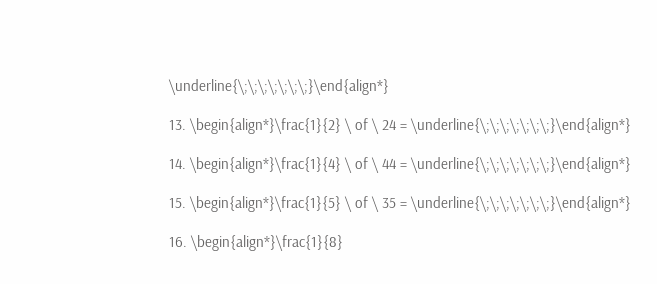\underline{\;\;\;\;\;\;\;}\end{align*}

13. \begin{align*}\frac{1}{2} \ of \ 24 = \underline{\;\;\;\;\;\;\;}\end{align*}

14. \begin{align*}\frac{1}{4} \ of \ 44 = \underline{\;\;\;\;\;\;\;}\end{align*}

15. \begin{align*}\frac{1}{5} \ of \ 35 = \underline{\;\;\;\;\;\;\;}\end{align*}

16. \begin{align*}\frac{1}{8}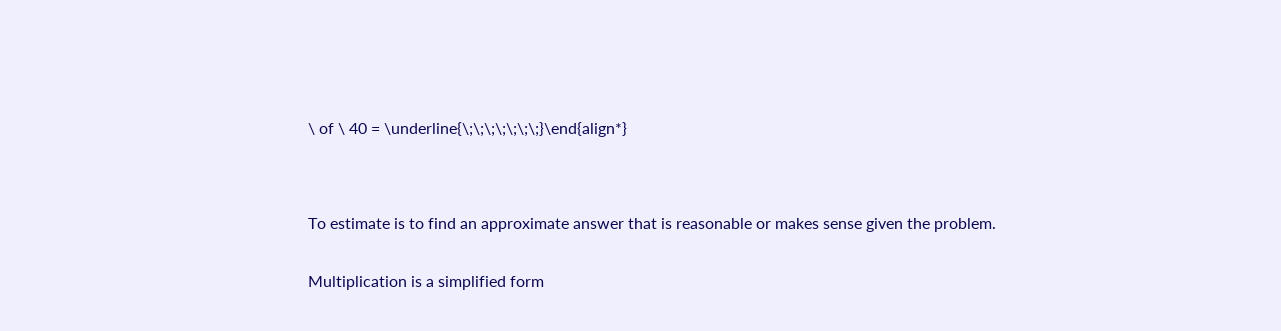\ of \ 40 = \underline{\;\;\;\;\;\;\;}\end{align*}




To estimate is to find an approximate answer that is reasonable or makes sense given the problem.


Multiplication is a simplified form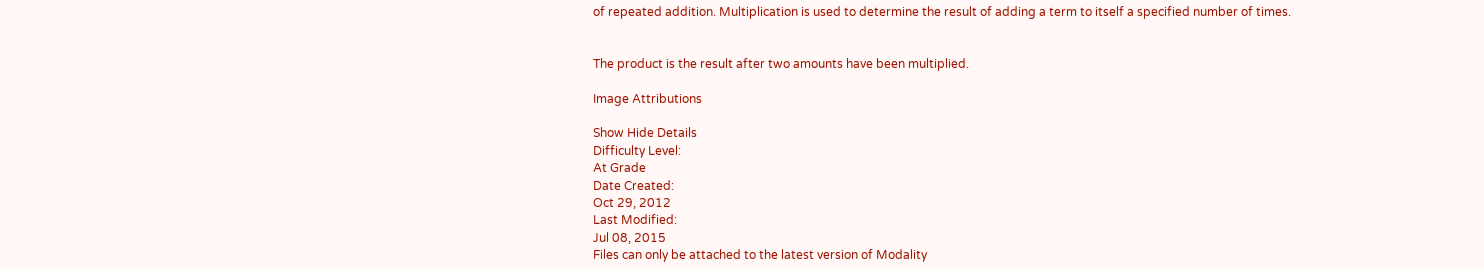of repeated addition. Multiplication is used to determine the result of adding a term to itself a specified number of times.


The product is the result after two amounts have been multiplied.

Image Attributions

Show Hide Details
Difficulty Level:
At Grade
Date Created:
Oct 29, 2012
Last Modified:
Jul 08, 2015
Files can only be attached to the latest version of Modality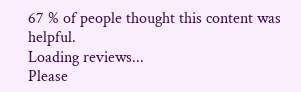67 % of people thought this content was helpful.
Loading reviews...
Please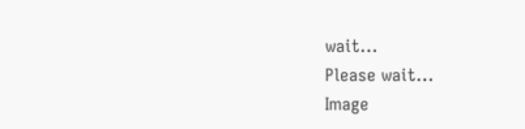wait...
Please wait...
Image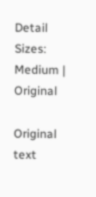Detail
Sizes: Medium | Original

Original text